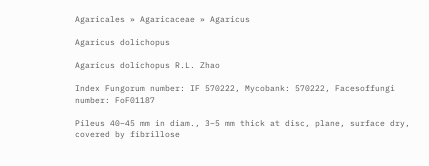Agaricales » Agaricaceae » Agaricus

Agaricus dolichopus

Agaricus dolichopus R.L. Zhao

Index Fungorum number: IF 570222, Mycobank: 570222, Facesoffungi number: FoF01187

Pileus 40–45 mm in diam., 3–5 mm thick at disc, plane, surface dry, covered by fibrillose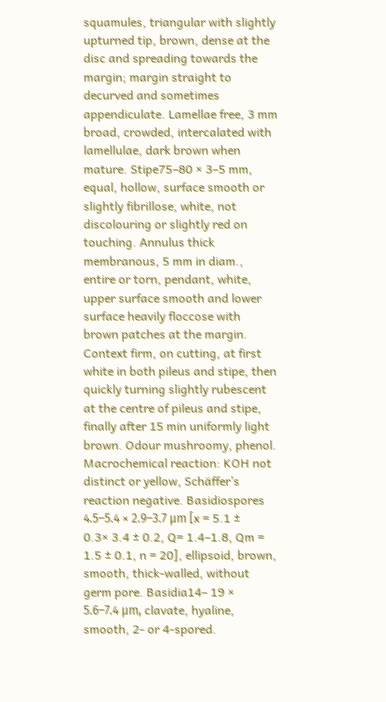squamules, triangular with slightly upturned tip, brown, dense at the disc and spreading towards the margin; margin straight to decurved and sometimes appendiculate. Lamellae free, 3 mm broad, crowded, intercalated with lamellulae, dark brown when mature. Stipe75–80 × 3–5 mm, equal, hollow, surface smooth or slightly fibrillose, white, not discolouring or slightly red on touching. Annulus thick membranous, 5 mm in diam., entire or torn, pendant, white, upper surface smooth and lower surface heavily floccose with brown patches at the margin. Context firm, on cutting, at first white in both pileus and stipe, then quickly turning slightly rubescent at the centre of pileus and stipe, finally after 15 min uniformly light brown. Odour mushroomy, phenol. Macrochemical reaction: KOH not distinct or yellow, Schäffer’s reaction negative. Basidiospores 4.5–5.4 × 2.9–3.7 μm [x = 5.1 ± 0.3× 3.4 ± 0.2, Q= 1.4–1.8, Qm = 1.5 ± 0.1, n = 20], ellipsoid, brown, smooth, thick-walled, without germ pore. Basidia14– 19 × 5.6–7.4 μm, clavate, hyaline, smooth, 2- or 4-spored.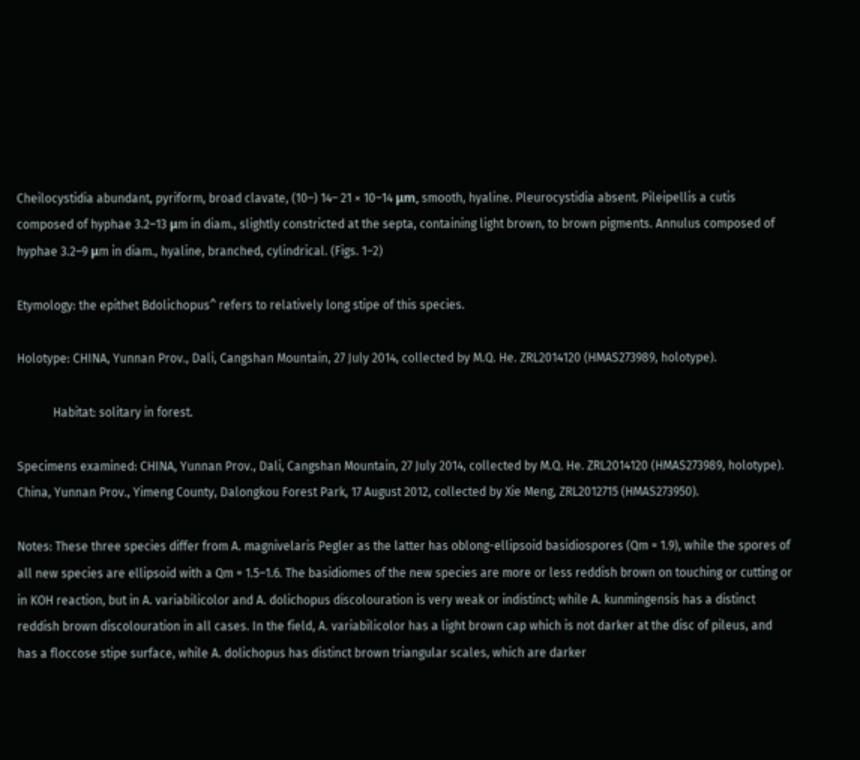Cheilocystidia abundant, pyriform, broad clavate, (10–) 14– 21 × 10–14 μm, smooth, hyaline. Pleurocystidia absent. Pileipellis a cutis composed of hyphae 3.2–13 μm in diam., slightly constricted at the septa, containing light brown, to brown pigments. Annulus composed of hyphae 3.2–9 μm in diam., hyaline, branched, cylindrical. (Figs. 1–2)

Etymology: the epithet Bdolichopus^ refers to relatively long stipe of this species.

Holotype: CHINA, Yunnan Prov., Dali, Cangshan Mountain, 27 July 2014, collected by M.Q. He. ZRL2014120 (HMAS273989, holotype).

            Habitat: solitary in forest.

Specimens examined: CHINA, Yunnan Prov., Dali, Cangshan Mountain, 27 July 2014, collected by M.Q. He. ZRL2014120 (HMAS273989, holotype). China, Yunnan Prov., Yimeng County, Dalongkou Forest Park, 17 August 2012, collected by Xie Meng, ZRL2012715 (HMAS273950).

Notes: These three species differ from A. magnivelaris Pegler as the latter has oblong-ellipsoid basidiospores (Qm = 1.9), while the spores of all new species are ellipsoid with a Qm = 1.5–1.6. The basidiomes of the new species are more or less reddish brown on touching or cutting or in KOH reaction, but in A. variabilicolor and A. dolichopus discolouration is very weak or indistinct; while A. kunmingensis has a distinct reddish brown discolouration in all cases. In the field, A. variabilicolor has a light brown cap which is not darker at the disc of pileus, and has a floccose stipe surface, while A. dolichopus has distinct brown triangular scales, which are darker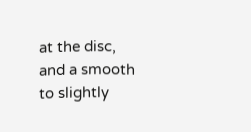at the disc, and a smooth to slightly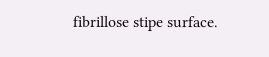fibrillose stipe surface.